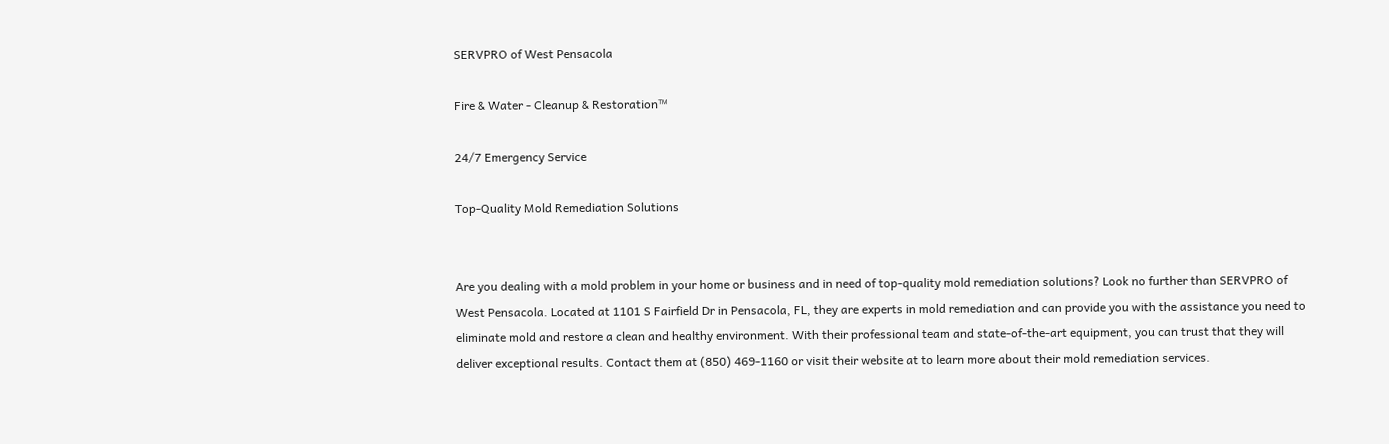SERVPRO of West Pensacola

Fire & Water - Cleanup & Restoration™

24/7 Emergency Service

Top-Quality Mold Remediation Solutions


Are you dealing with a mold problem in your home or business and in need of top-quality mold remediation solutions? Look no further than SERVPRO of West Pensacola. Located at 1101 S Fairfield Dr in Pensacola, FL, they are experts in mold remediation and can provide you with the assistance you need to eliminate mold and restore a clean and healthy environment. With their professional team and state-of-the-art equipment, you can trust that they will deliver exceptional results. Contact them at (850) 469-1160 or visit their website at to learn more about their mold remediation services.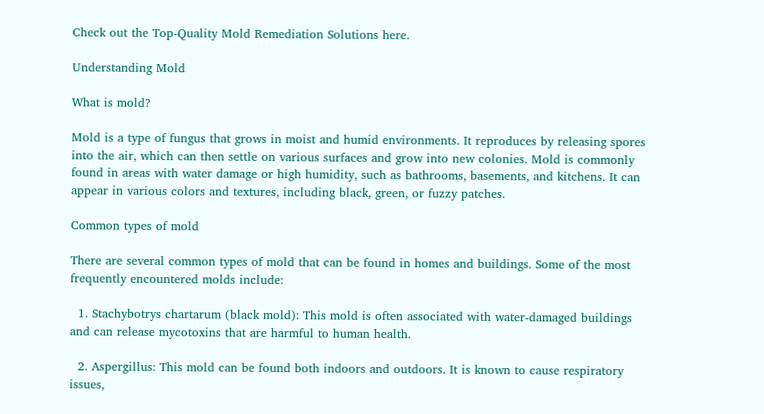Check out the Top-Quality Mold Remediation Solutions here.

Understanding Mold

What is mold?

Mold is a type of fungus that grows in moist and humid environments. It reproduces by releasing spores into the air, which can then settle on various surfaces and grow into new colonies. Mold is commonly found in areas with water damage or high humidity, such as bathrooms, basements, and kitchens. It can appear in various colors and textures, including black, green, or fuzzy patches.

Common types of mold

There are several common types of mold that can be found in homes and buildings. Some of the most frequently encountered molds include:

  1. Stachybotrys chartarum (black mold): This mold is often associated with water-damaged buildings and can release mycotoxins that are harmful to human health.

  2. Aspergillus: This mold can be found both indoors and outdoors. It is known to cause respiratory issues,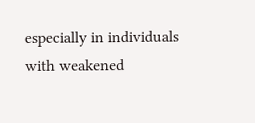especially in individuals with weakened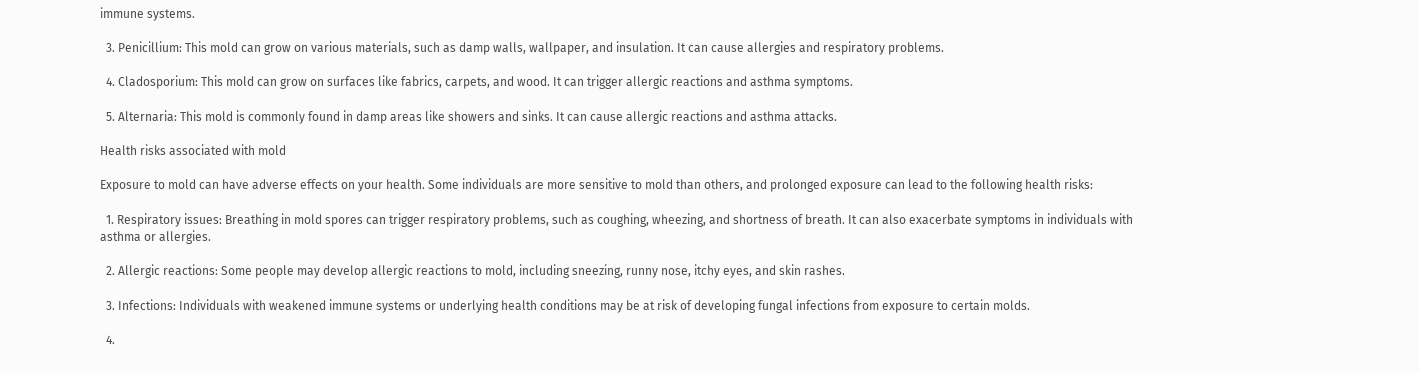immune systems.

  3. Penicillium: This mold can grow on various materials, such as damp walls, wallpaper, and insulation. It can cause allergies and respiratory problems.

  4. Cladosporium: This mold can grow on surfaces like fabrics, carpets, and wood. It can trigger allergic reactions and asthma symptoms.

  5. Alternaria: This mold is commonly found in damp areas like showers and sinks. It can cause allergic reactions and asthma attacks.

Health risks associated with mold

Exposure to mold can have adverse effects on your health. Some individuals are more sensitive to mold than others, and prolonged exposure can lead to the following health risks:

  1. Respiratory issues: Breathing in mold spores can trigger respiratory problems, such as coughing, wheezing, and shortness of breath. It can also exacerbate symptoms in individuals with asthma or allergies.

  2. Allergic reactions: Some people may develop allergic reactions to mold, including sneezing, runny nose, itchy eyes, and skin rashes.

  3. Infections: Individuals with weakened immune systems or underlying health conditions may be at risk of developing fungal infections from exposure to certain molds.

  4.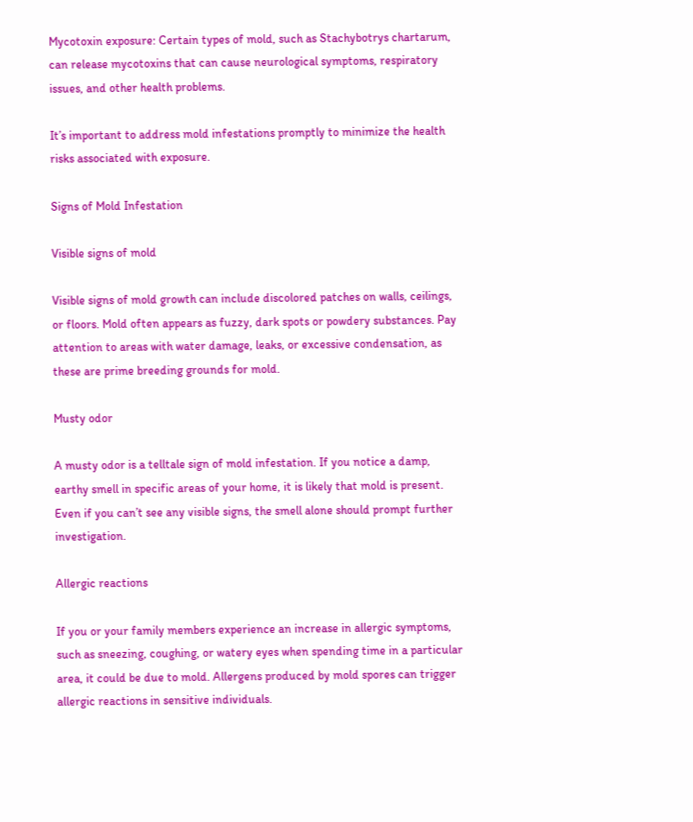Mycotoxin exposure: Certain types of mold, such as Stachybotrys chartarum, can release mycotoxins that can cause neurological symptoms, respiratory issues, and other health problems.

It’s important to address mold infestations promptly to minimize the health risks associated with exposure.

Signs of Mold Infestation

Visible signs of mold

Visible signs of mold growth can include discolored patches on walls, ceilings, or floors. Mold often appears as fuzzy, dark spots or powdery substances. Pay attention to areas with water damage, leaks, or excessive condensation, as these are prime breeding grounds for mold.

Musty odor

A musty odor is a telltale sign of mold infestation. If you notice a damp, earthy smell in specific areas of your home, it is likely that mold is present. Even if you can’t see any visible signs, the smell alone should prompt further investigation.

Allergic reactions

If you or your family members experience an increase in allergic symptoms, such as sneezing, coughing, or watery eyes when spending time in a particular area, it could be due to mold. Allergens produced by mold spores can trigger allergic reactions in sensitive individuals.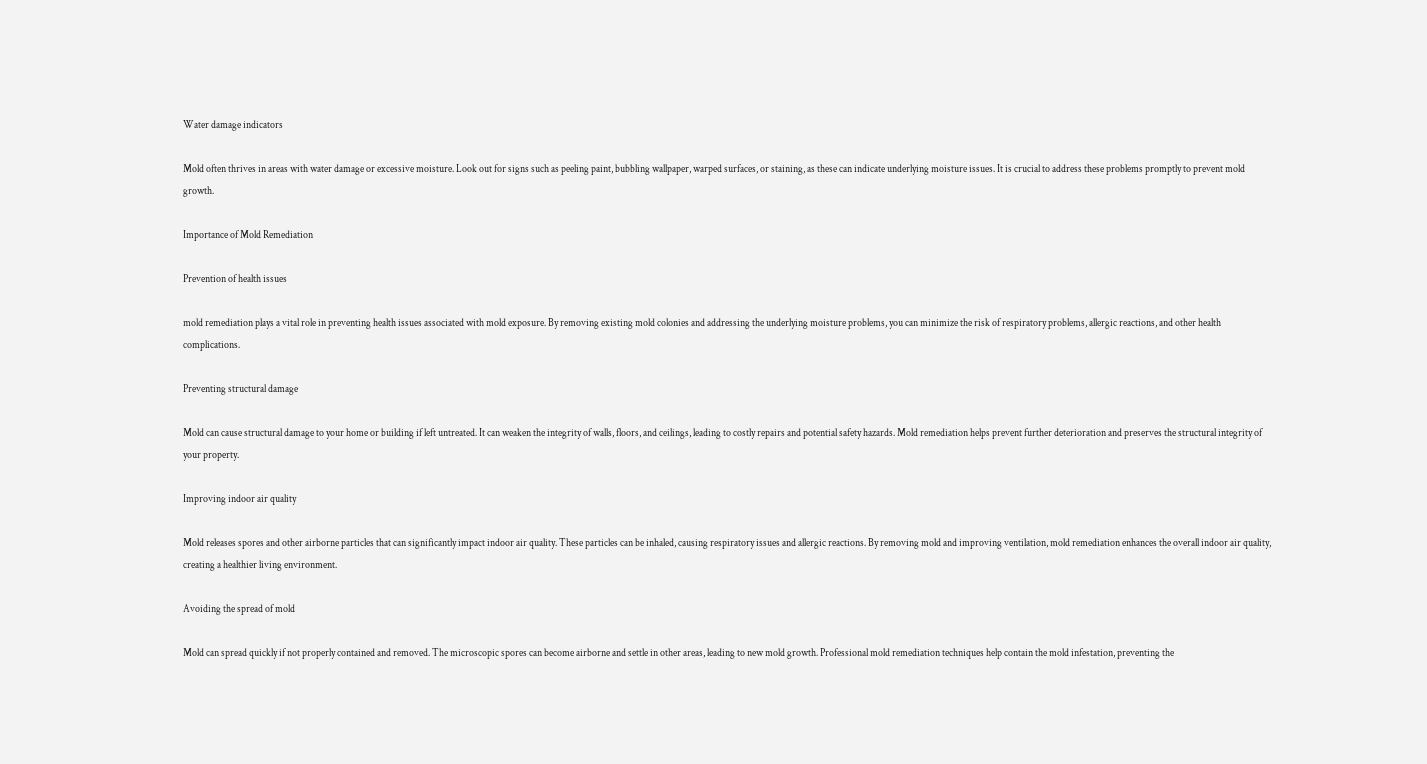Water damage indicators

Mold often thrives in areas with water damage or excessive moisture. Look out for signs such as peeling paint, bubbling wallpaper, warped surfaces, or staining, as these can indicate underlying moisture issues. It is crucial to address these problems promptly to prevent mold growth.

Importance of Mold Remediation

Prevention of health issues

mold remediation plays a vital role in preventing health issues associated with mold exposure. By removing existing mold colonies and addressing the underlying moisture problems, you can minimize the risk of respiratory problems, allergic reactions, and other health complications.

Preventing structural damage

Mold can cause structural damage to your home or building if left untreated. It can weaken the integrity of walls, floors, and ceilings, leading to costly repairs and potential safety hazards. Mold remediation helps prevent further deterioration and preserves the structural integrity of your property.

Improving indoor air quality

Mold releases spores and other airborne particles that can significantly impact indoor air quality. These particles can be inhaled, causing respiratory issues and allergic reactions. By removing mold and improving ventilation, mold remediation enhances the overall indoor air quality, creating a healthier living environment.

Avoiding the spread of mold

Mold can spread quickly if not properly contained and removed. The microscopic spores can become airborne and settle in other areas, leading to new mold growth. Professional mold remediation techniques help contain the mold infestation, preventing the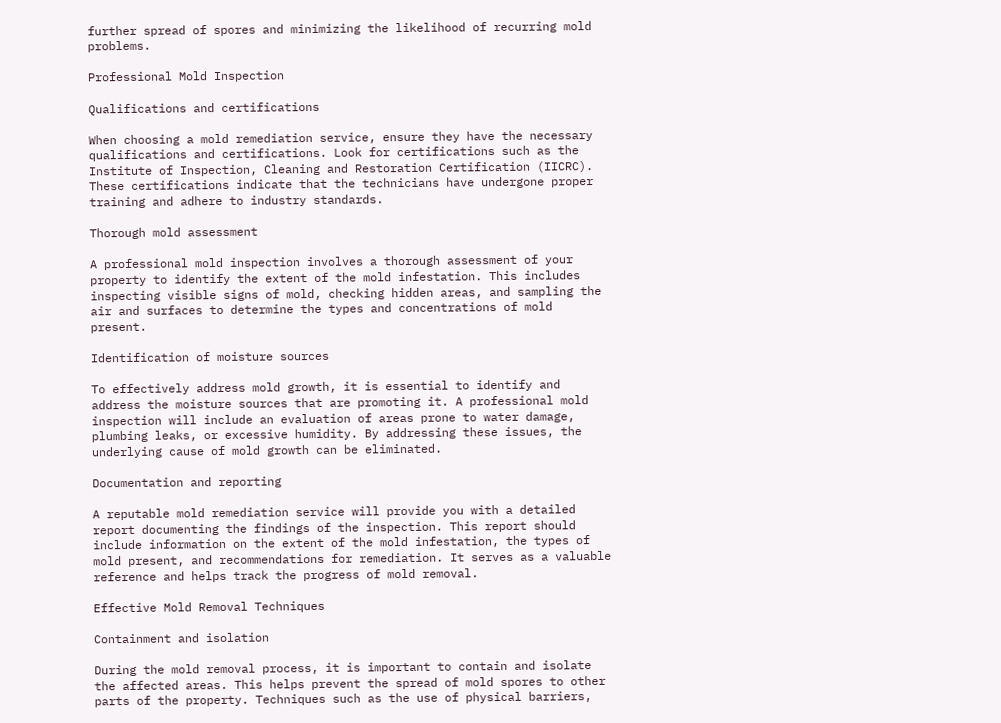further spread of spores and minimizing the likelihood of recurring mold problems.

Professional Mold Inspection

Qualifications and certifications

When choosing a mold remediation service, ensure they have the necessary qualifications and certifications. Look for certifications such as the Institute of Inspection, Cleaning and Restoration Certification (IICRC). These certifications indicate that the technicians have undergone proper training and adhere to industry standards.

Thorough mold assessment

A professional mold inspection involves a thorough assessment of your property to identify the extent of the mold infestation. This includes inspecting visible signs of mold, checking hidden areas, and sampling the air and surfaces to determine the types and concentrations of mold present.

Identification of moisture sources

To effectively address mold growth, it is essential to identify and address the moisture sources that are promoting it. A professional mold inspection will include an evaluation of areas prone to water damage, plumbing leaks, or excessive humidity. By addressing these issues, the underlying cause of mold growth can be eliminated.

Documentation and reporting

A reputable mold remediation service will provide you with a detailed report documenting the findings of the inspection. This report should include information on the extent of the mold infestation, the types of mold present, and recommendations for remediation. It serves as a valuable reference and helps track the progress of mold removal.

Effective Mold Removal Techniques

Containment and isolation

During the mold removal process, it is important to contain and isolate the affected areas. This helps prevent the spread of mold spores to other parts of the property. Techniques such as the use of physical barriers,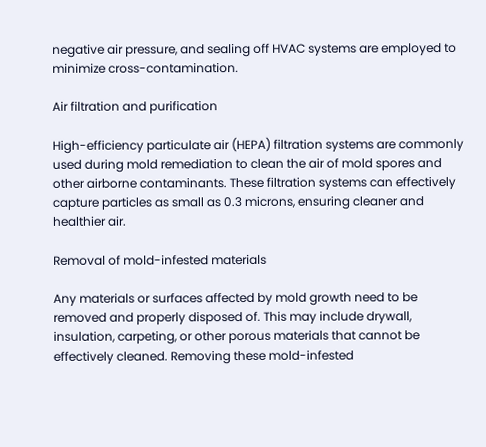negative air pressure, and sealing off HVAC systems are employed to minimize cross-contamination.

Air filtration and purification

High-efficiency particulate air (HEPA) filtration systems are commonly used during mold remediation to clean the air of mold spores and other airborne contaminants. These filtration systems can effectively capture particles as small as 0.3 microns, ensuring cleaner and healthier air.

Removal of mold-infested materials

Any materials or surfaces affected by mold growth need to be removed and properly disposed of. This may include drywall, insulation, carpeting, or other porous materials that cannot be effectively cleaned. Removing these mold-infested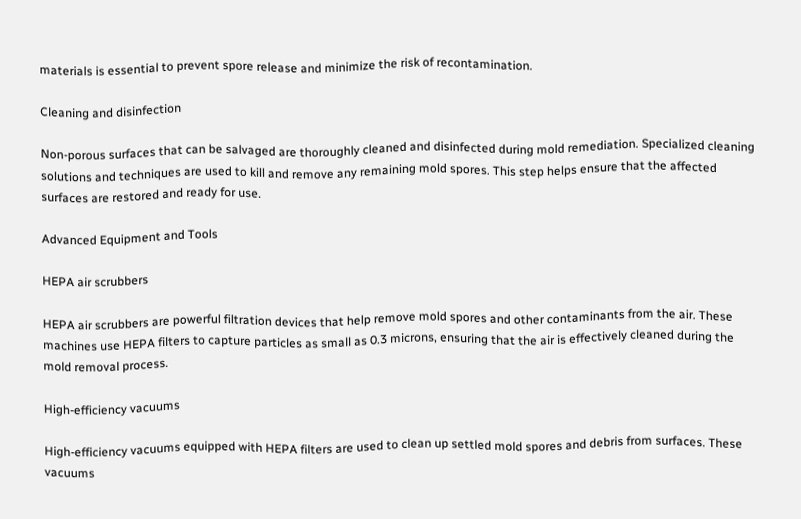materials is essential to prevent spore release and minimize the risk of recontamination.

Cleaning and disinfection

Non-porous surfaces that can be salvaged are thoroughly cleaned and disinfected during mold remediation. Specialized cleaning solutions and techniques are used to kill and remove any remaining mold spores. This step helps ensure that the affected surfaces are restored and ready for use.

Advanced Equipment and Tools

HEPA air scrubbers

HEPA air scrubbers are powerful filtration devices that help remove mold spores and other contaminants from the air. These machines use HEPA filters to capture particles as small as 0.3 microns, ensuring that the air is effectively cleaned during the mold removal process.

High-efficiency vacuums

High-efficiency vacuums equipped with HEPA filters are used to clean up settled mold spores and debris from surfaces. These vacuums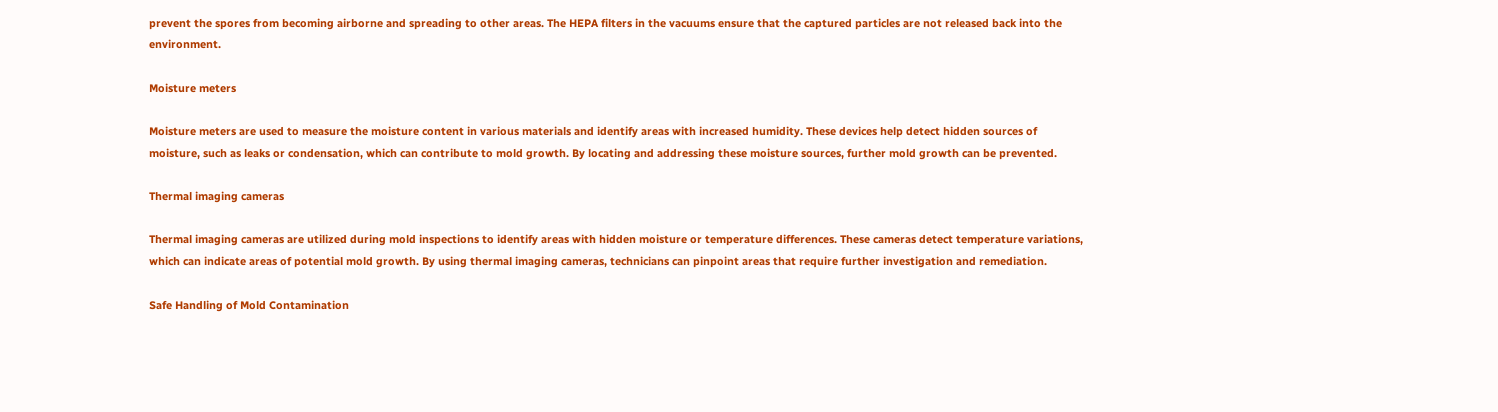prevent the spores from becoming airborne and spreading to other areas. The HEPA filters in the vacuums ensure that the captured particles are not released back into the environment.

Moisture meters

Moisture meters are used to measure the moisture content in various materials and identify areas with increased humidity. These devices help detect hidden sources of moisture, such as leaks or condensation, which can contribute to mold growth. By locating and addressing these moisture sources, further mold growth can be prevented.

Thermal imaging cameras

Thermal imaging cameras are utilized during mold inspections to identify areas with hidden moisture or temperature differences. These cameras detect temperature variations, which can indicate areas of potential mold growth. By using thermal imaging cameras, technicians can pinpoint areas that require further investigation and remediation.

Safe Handling of Mold Contamination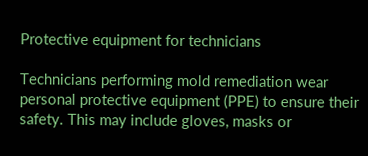Protective equipment for technicians

Technicians performing mold remediation wear personal protective equipment (PPE) to ensure their safety. This may include gloves, masks or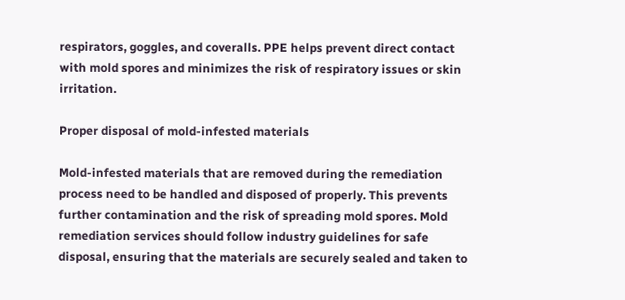respirators, goggles, and coveralls. PPE helps prevent direct contact with mold spores and minimizes the risk of respiratory issues or skin irritation.

Proper disposal of mold-infested materials

Mold-infested materials that are removed during the remediation process need to be handled and disposed of properly. This prevents further contamination and the risk of spreading mold spores. Mold remediation services should follow industry guidelines for safe disposal, ensuring that the materials are securely sealed and taken to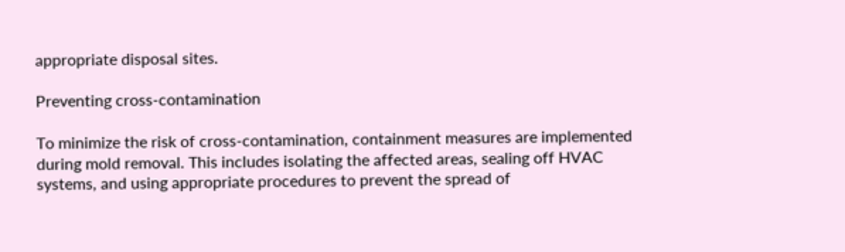appropriate disposal sites.

Preventing cross-contamination

To minimize the risk of cross-contamination, containment measures are implemented during mold removal. This includes isolating the affected areas, sealing off HVAC systems, and using appropriate procedures to prevent the spread of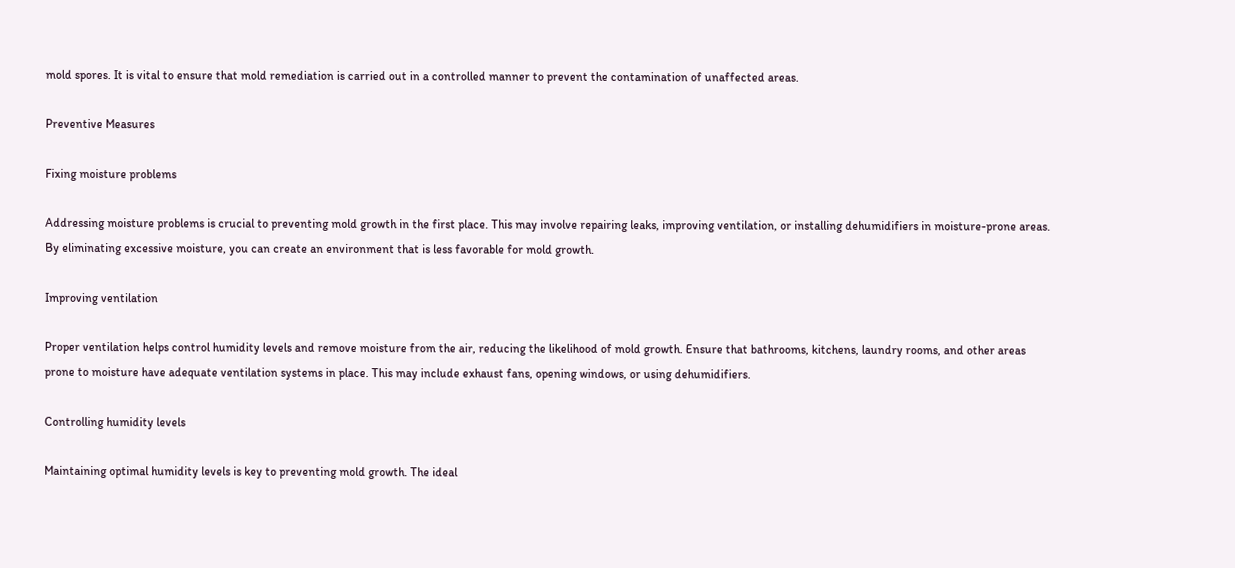mold spores. It is vital to ensure that mold remediation is carried out in a controlled manner to prevent the contamination of unaffected areas.

Preventive Measures

Fixing moisture problems

Addressing moisture problems is crucial to preventing mold growth in the first place. This may involve repairing leaks, improving ventilation, or installing dehumidifiers in moisture-prone areas. By eliminating excessive moisture, you can create an environment that is less favorable for mold growth.

Improving ventilation

Proper ventilation helps control humidity levels and remove moisture from the air, reducing the likelihood of mold growth. Ensure that bathrooms, kitchens, laundry rooms, and other areas prone to moisture have adequate ventilation systems in place. This may include exhaust fans, opening windows, or using dehumidifiers.

Controlling humidity levels

Maintaining optimal humidity levels is key to preventing mold growth. The ideal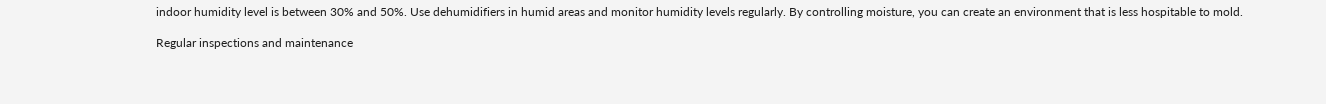indoor humidity level is between 30% and 50%. Use dehumidifiers in humid areas and monitor humidity levels regularly. By controlling moisture, you can create an environment that is less hospitable to mold.

Regular inspections and maintenance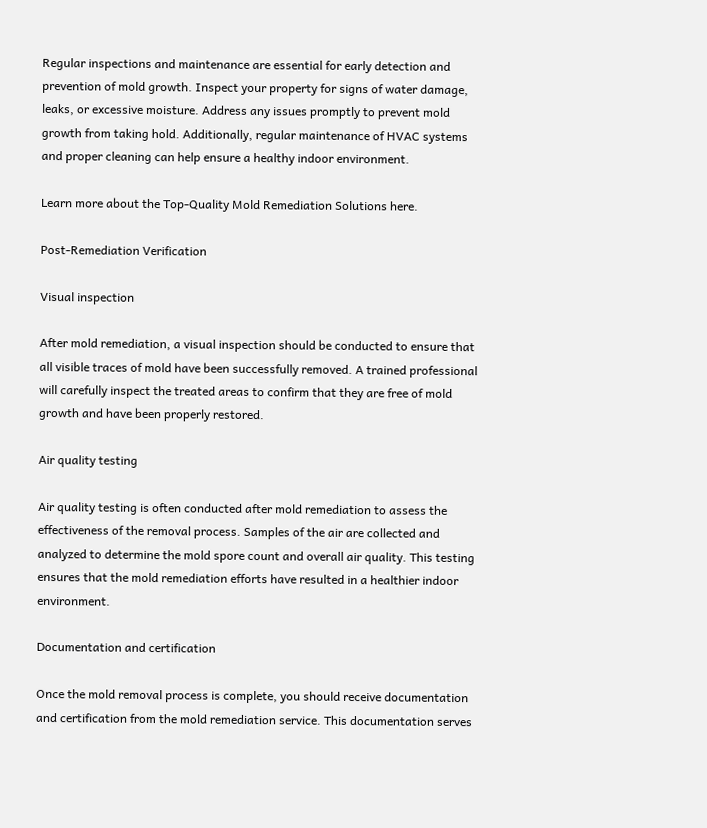Regular inspections and maintenance are essential for early detection and prevention of mold growth. Inspect your property for signs of water damage, leaks, or excessive moisture. Address any issues promptly to prevent mold growth from taking hold. Additionally, regular maintenance of HVAC systems and proper cleaning can help ensure a healthy indoor environment.

Learn more about the Top-Quality Mold Remediation Solutions here.

Post-Remediation Verification

Visual inspection

After mold remediation, a visual inspection should be conducted to ensure that all visible traces of mold have been successfully removed. A trained professional will carefully inspect the treated areas to confirm that they are free of mold growth and have been properly restored.

Air quality testing

Air quality testing is often conducted after mold remediation to assess the effectiveness of the removal process. Samples of the air are collected and analyzed to determine the mold spore count and overall air quality. This testing ensures that the mold remediation efforts have resulted in a healthier indoor environment.

Documentation and certification

Once the mold removal process is complete, you should receive documentation and certification from the mold remediation service. This documentation serves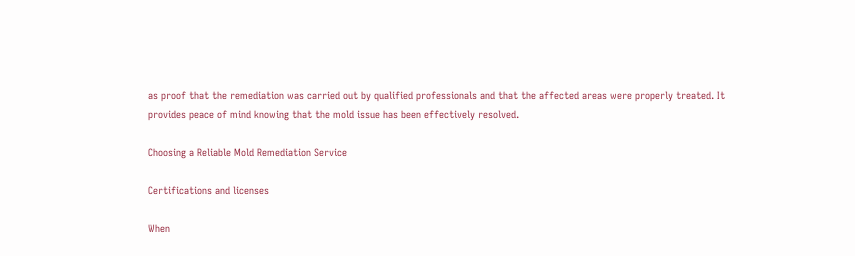as proof that the remediation was carried out by qualified professionals and that the affected areas were properly treated. It provides peace of mind knowing that the mold issue has been effectively resolved.

Choosing a Reliable Mold Remediation Service

Certifications and licenses

When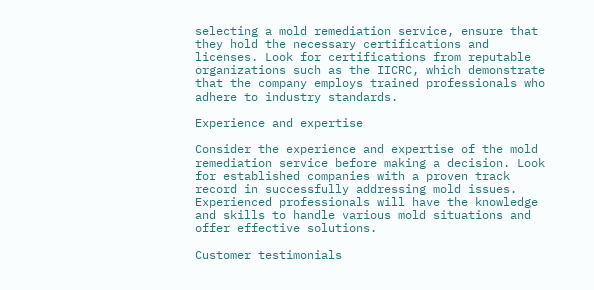selecting a mold remediation service, ensure that they hold the necessary certifications and licenses. Look for certifications from reputable organizations such as the IICRC, which demonstrate that the company employs trained professionals who adhere to industry standards.

Experience and expertise

Consider the experience and expertise of the mold remediation service before making a decision. Look for established companies with a proven track record in successfully addressing mold issues. Experienced professionals will have the knowledge and skills to handle various mold situations and offer effective solutions.

Customer testimonials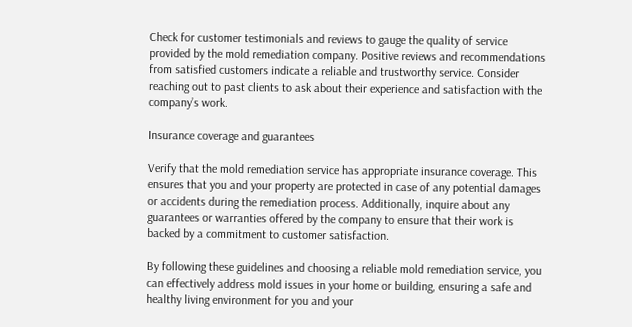Check for customer testimonials and reviews to gauge the quality of service provided by the mold remediation company. Positive reviews and recommendations from satisfied customers indicate a reliable and trustworthy service. Consider reaching out to past clients to ask about their experience and satisfaction with the company’s work.

Insurance coverage and guarantees

Verify that the mold remediation service has appropriate insurance coverage. This ensures that you and your property are protected in case of any potential damages or accidents during the remediation process. Additionally, inquire about any guarantees or warranties offered by the company to ensure that their work is backed by a commitment to customer satisfaction.

By following these guidelines and choosing a reliable mold remediation service, you can effectively address mold issues in your home or building, ensuring a safe and healthy living environment for you and your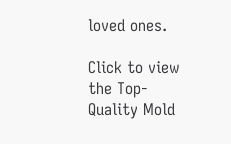loved ones.

Click to view the Top-Quality Mold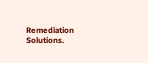Remediation Solutions.